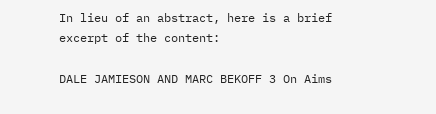In lieu of an abstract, here is a brief excerpt of the content:

DALE JAMIESON AND MARC BEKOFF 3 On Aims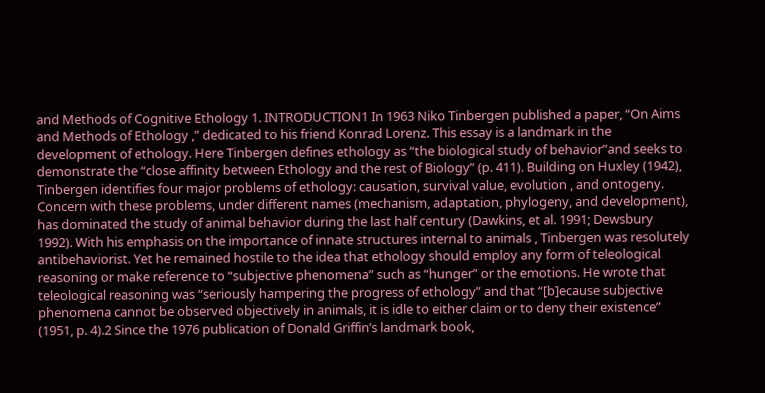and Methods of Cognitive Ethology 1. INTRODUCTION1 In 1963 Niko Tinbergen published a paper, “On Aims and Methods of Ethology ,” dedicated to his friend Konrad Lorenz. This essay is a landmark in the development of ethology. Here Tinbergen defines ethology as “the biological study of behavior”and seeks to demonstrate the “close affinity between Ethology and the rest of Biology” (p. 411). Building on Huxley (1942), Tinbergen identifies four major problems of ethology: causation, survival value, evolution , and ontogeny. Concern with these problems, under different names (mechanism, adaptation, phylogeny, and development), has dominated the study of animal behavior during the last half century (Dawkins, et al. 1991; Dewsbury 1992). With his emphasis on the importance of innate structures internal to animals , Tinbergen was resolutely antibehaviorist. Yet he remained hostile to the idea that ethology should employ any form of teleological reasoning or make reference to “subjective phenomena” such as “hunger” or the emotions. He wrote that teleological reasoning was “seriously hampering the progress of ethology” and that “[b]ecause subjective phenomena cannot be observed objectively in animals, it is idle to either claim or to deny their existence” (1951, p. 4).2 Since the 1976 publication of Donald Griffin’s landmark book,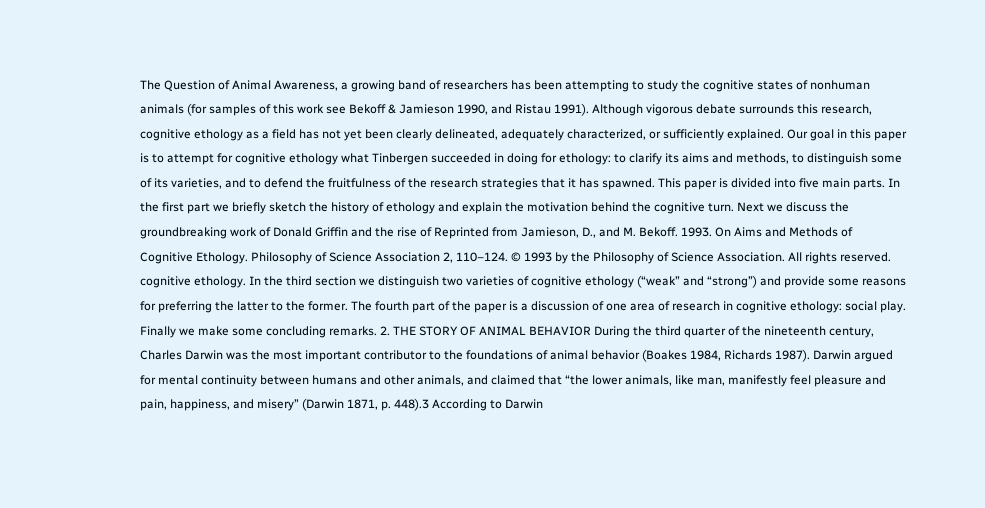The Question of Animal Awareness, a growing band of researchers has been attempting to study the cognitive states of nonhuman animals (for samples of this work see Bekoff & Jamieson 1990, and Ristau 1991). Although vigorous debate surrounds this research, cognitive ethology as a field has not yet been clearly delineated, adequately characterized, or sufficiently explained. Our goal in this paper is to attempt for cognitive ethology what Tinbergen succeeded in doing for ethology: to clarify its aims and methods, to distinguish some of its varieties, and to defend the fruitfulness of the research strategies that it has spawned. This paper is divided into five main parts. In the first part we briefly sketch the history of ethology and explain the motivation behind the cognitive turn. Next we discuss the groundbreaking work of Donald Griffin and the rise of Reprinted from Jamieson, D., and M. Bekoff. 1993. On Aims and Methods of Cognitive Ethology. Philosophy of Science Association 2, 110–124. © 1993 by the Philosophy of Science Association. All rights reserved. cognitive ethology. In the third section we distinguish two varieties of cognitive ethology (“weak” and “strong”) and provide some reasons for preferring the latter to the former. The fourth part of the paper is a discussion of one area of research in cognitive ethology: social play. Finally we make some concluding remarks. 2. THE STORY OF ANIMAL BEHAVIOR During the third quarter of the nineteenth century, Charles Darwin was the most important contributor to the foundations of animal behavior (Boakes 1984, Richards 1987). Darwin argued for mental continuity between humans and other animals, and claimed that “the lower animals, like man, manifestly feel pleasure and pain, happiness, and misery” (Darwin 1871, p. 448).3 According to Darwin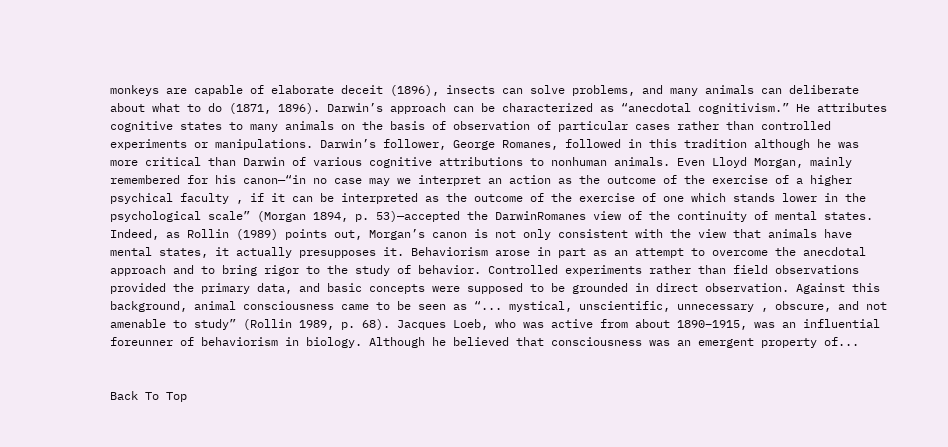monkeys are capable of elaborate deceit (1896), insects can solve problems, and many animals can deliberate about what to do (1871, 1896). Darwin’s approach can be characterized as “anecdotal cognitivism.” He attributes cognitive states to many animals on the basis of observation of particular cases rather than controlled experiments or manipulations. Darwin’s follower, George Romanes, followed in this tradition although he was more critical than Darwin of various cognitive attributions to nonhuman animals. Even Lloyd Morgan, mainly remembered for his canon—“in no case may we interpret an action as the outcome of the exercise of a higher psychical faculty , if it can be interpreted as the outcome of the exercise of one which stands lower in the psychological scale” (Morgan 1894, p. 53)—accepted the DarwinRomanes view of the continuity of mental states. Indeed, as Rollin (1989) points out, Morgan’s canon is not only consistent with the view that animals have mental states, it actually presupposes it. Behaviorism arose in part as an attempt to overcome the anecdotal approach and to bring rigor to the study of behavior. Controlled experiments rather than field observations provided the primary data, and basic concepts were supposed to be grounded in direct observation. Against this background, animal consciousness came to be seen as “... mystical, unscientific, unnecessary , obscure, and not amenable to study” (Rollin 1989, p. 68). Jacques Loeb, who was active from about 1890–1915, was an influential foreunner of behaviorism in biology. Although he believed that consciousness was an emergent property of...


Back To Top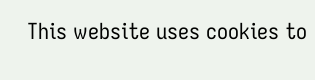This website uses cookies to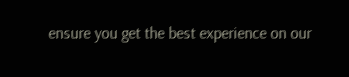ensure you get the best experience on our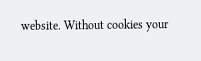website. Without cookies your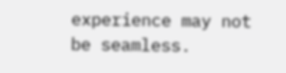experience may not be seamless.